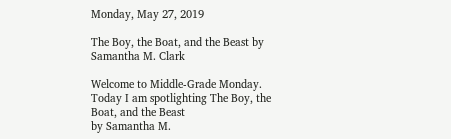Monday, May 27, 2019

The Boy, the Boat, and the Beast by Samantha M. Clark

Welcome to Middle-Grade Monday. Today I am spotlighting The Boy, the Boat, and the Beast
by Samantha M.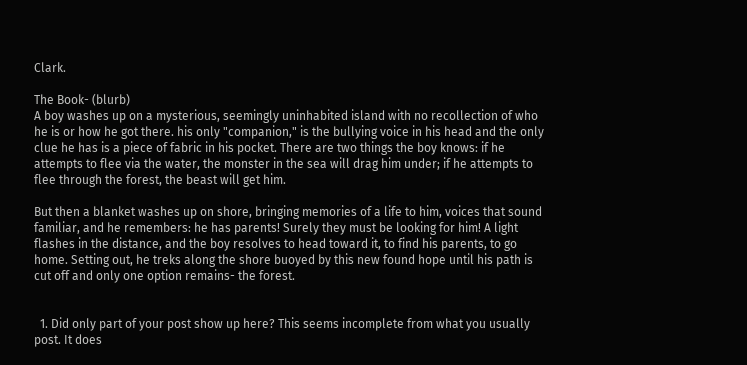Clark.

The Book- (blurb)
A boy washes up on a mysterious, seemingly uninhabited island with no recollection of who he is or how he got there. his only "companion," is the bullying voice in his head and the only clue he has is a piece of fabric in his pocket. There are two things the boy knows: if he attempts to flee via the water, the monster in the sea will drag him under; if he attempts to flee through the forest, the beast will get him.

But then a blanket washes up on shore, bringing memories of a life to him, voices that sound familiar, and he remembers: he has parents! Surely they must be looking for him! A light flashes in the distance, and the boy resolves to head toward it, to find his parents, to go home. Setting out, he treks along the shore buoyed by this new found hope until his path is cut off and only one option remains- the forest.


  1. Did only part of your post show up here? This seems incomplete from what you usually post. It does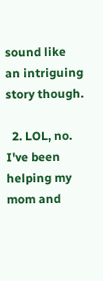sound like an intriguing story though.

  2. LOL, no. I've been helping my mom and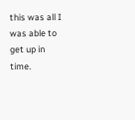this was all I was able to get up in time.